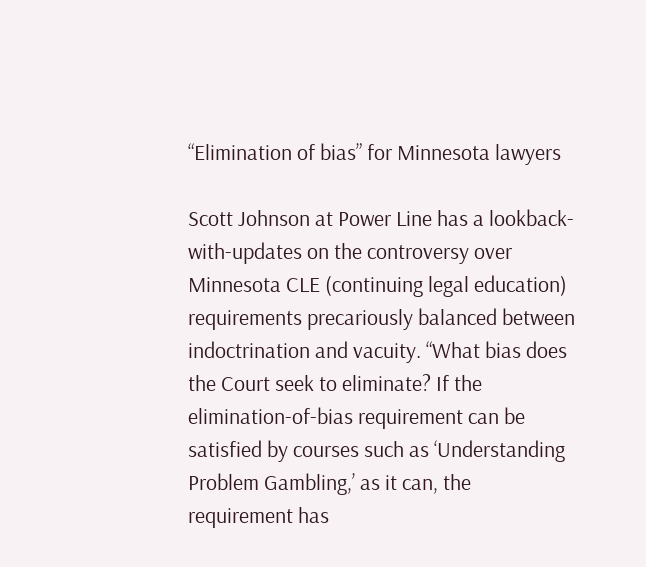“Elimination of bias” for Minnesota lawyers

Scott Johnson at Power Line has a lookback-with-updates on the controversy over Minnesota CLE (continuing legal education) requirements precariously balanced between indoctrination and vacuity. “What bias does the Court seek to eliminate? If the elimination-of-bias requirement can be satisfied by courses such as ‘Understanding Problem Gambling,’ as it can, the requirement has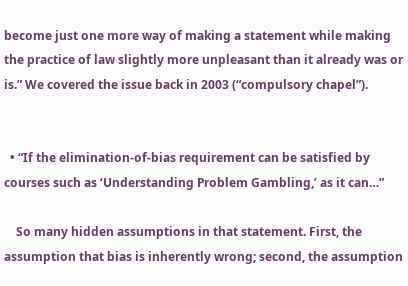become just one more way of making a statement while making the practice of law slightly more unpleasant than it already was or is.” We covered the issue back in 2003 (“compulsory chapel”).


  • “If the elimination-of-bias requirement can be satisfied by courses such as ‘Understanding Problem Gambling,’ as it can…”

    So many hidden assumptions in that statement. First, the assumption that bias is inherently wrong; second, the assumption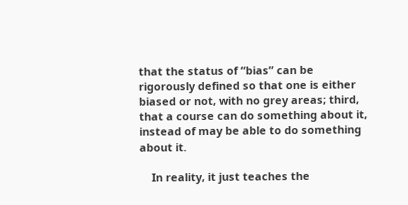that the status of “bias” can be rigorously defined so that one is either biased or not, with no grey areas; third, that a course can do something about it, instead of may be able to do something about it.

    In reality, it just teaches the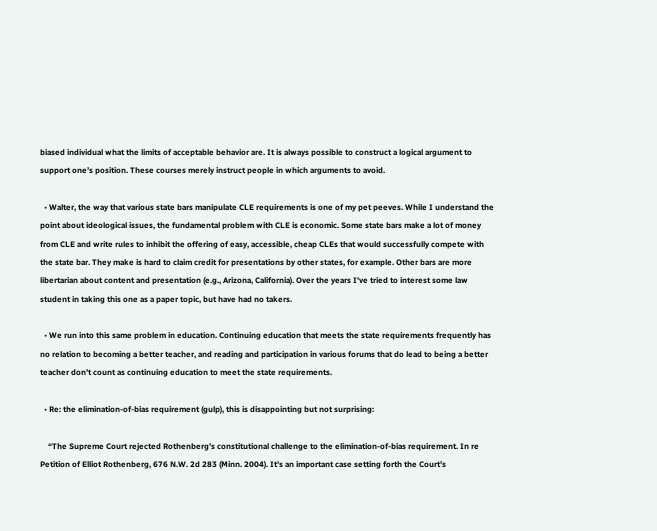biased individual what the limits of acceptable behavior are. It is always possible to construct a logical argument to support one’s position. These courses merely instruct people in which arguments to avoid.

  • Walter, the way that various state bars manipulate CLE requirements is one of my pet peeves. While I understand the point about ideological issues, the fundamental problem with CLE is economic. Some state bars make a lot of money from CLE and write rules to inhibit the offering of easy, accessible, cheap CLEs that would successfully compete with the state bar. They make is hard to claim credit for presentations by other states, for example. Other bars are more libertarian about content and presentation (e.g., Arizona, California). Over the years I’ve tried to interest some law student in taking this one as a paper topic, but have had no takers.

  • We run into this same problem in education. Continuing education that meets the state requirements frequently has no relation to becoming a better teacher, and reading and participation in various forums that do lead to being a better teacher don’t count as continuing education to meet the state requirements.

  • Re: the elimination-of-bias requirement (gulp), this is disappointing but not surprising:

    “The Supreme Court rejected Rothenberg’s constitutional challenge to the elimination-of-bias requirement. In re Petition of Elliot Rothenberg, 676 N.W. 2d 283 (Minn. 2004). It’s an important case setting forth the Court’s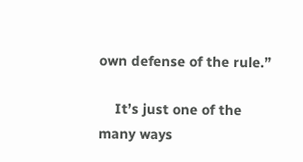own defense of the rule.”

    It’s just one of the many ways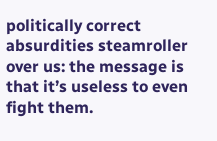politically correct absurdities steamroller over us: the message is that it’s useless to even fight them.